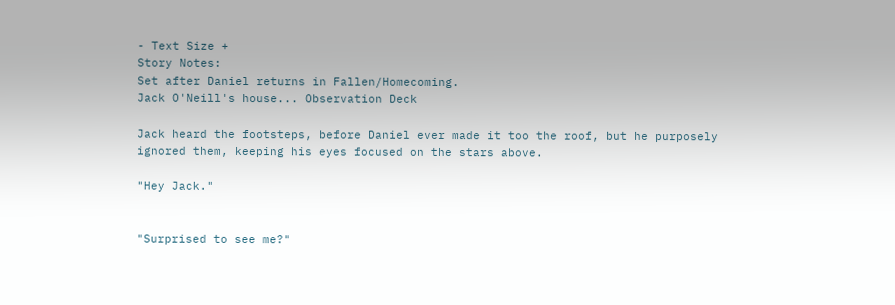- Text Size +
Story Notes:
Set after Daniel returns in Fallen/Homecoming.
Jack O'Neill's house... Observation Deck

Jack heard the footsteps, before Daniel ever made it too the roof, but he purposely ignored them, keeping his eyes focused on the stars above.

"Hey Jack."


"Surprised to see me?"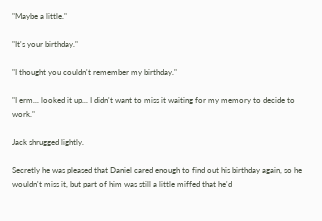"Maybe a little."

"It's your birthday."

"I thought you couldn't remember my birthday."

"I erm... looked it up... I didn't want to miss it waiting for my memory to decide to work."

Jack shrugged lightly.

Secretly he was pleased that Daniel cared enough to find out his birthday again, so he wouldn't miss it, but part of him was still a little miffed that he'd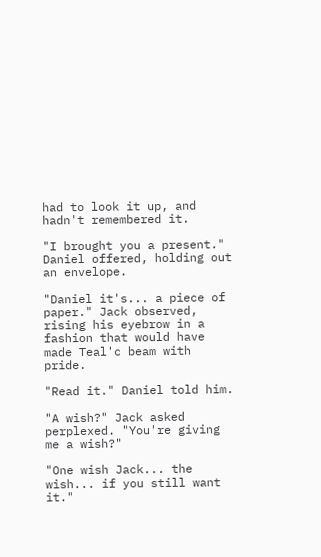had to look it up, and hadn't remembered it.

"I brought you a present." Daniel offered, holding out an envelope.

"Daniel it's... a piece of paper." Jack observed, rising his eyebrow in a fashion that would have made Teal'c beam with pride.

"Read it." Daniel told him.

"A wish?" Jack asked perplexed. "You're giving me a wish?"

"One wish Jack... the wish... if you still want it."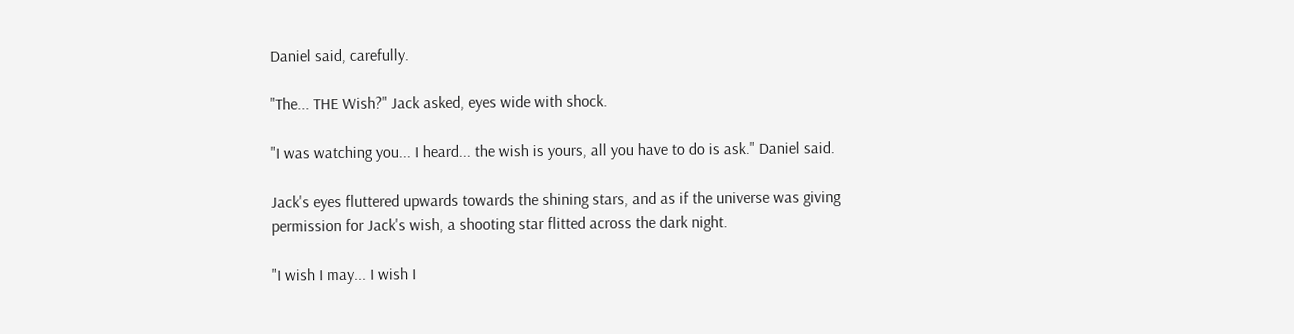Daniel said, carefully.

"The... THE Wish?" Jack asked, eyes wide with shock.

"I was watching you... I heard... the wish is yours, all you have to do is ask." Daniel said.

Jack's eyes fluttered upwards towards the shining stars, and as if the universe was giving permission for Jack's wish, a shooting star flitted across the dark night.

"I wish I may... I wish I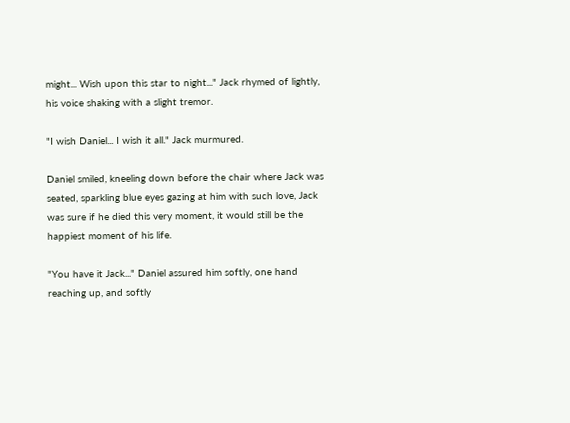might... Wish upon this star to night..." Jack rhymed of lightly, his voice shaking with a slight tremor.

"I wish Daniel... I wish it all." Jack murmured.

Daniel smiled, kneeling down before the chair where Jack was seated, sparkling blue eyes gazing at him with such love, Jack was sure if he died this very moment, it would still be the happiest moment of his life.

"You have it Jack..." Daniel assured him softly, one hand reaching up, and softly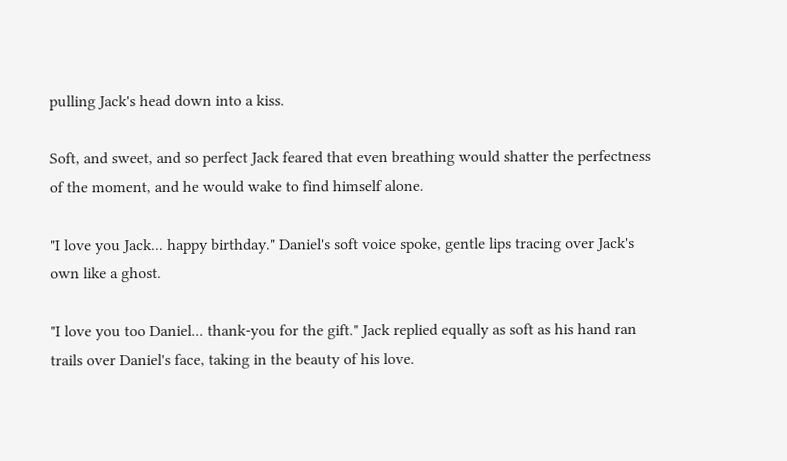pulling Jack's head down into a kiss.

Soft, and sweet, and so perfect Jack feared that even breathing would shatter the perfectness of the moment, and he would wake to find himself alone.

"I love you Jack... happy birthday." Daniel's soft voice spoke, gentle lips tracing over Jack's own like a ghost.

"I love you too Daniel... thank-you for the gift." Jack replied equally as soft as his hand ran trails over Daniel's face, taking in the beauty of his love.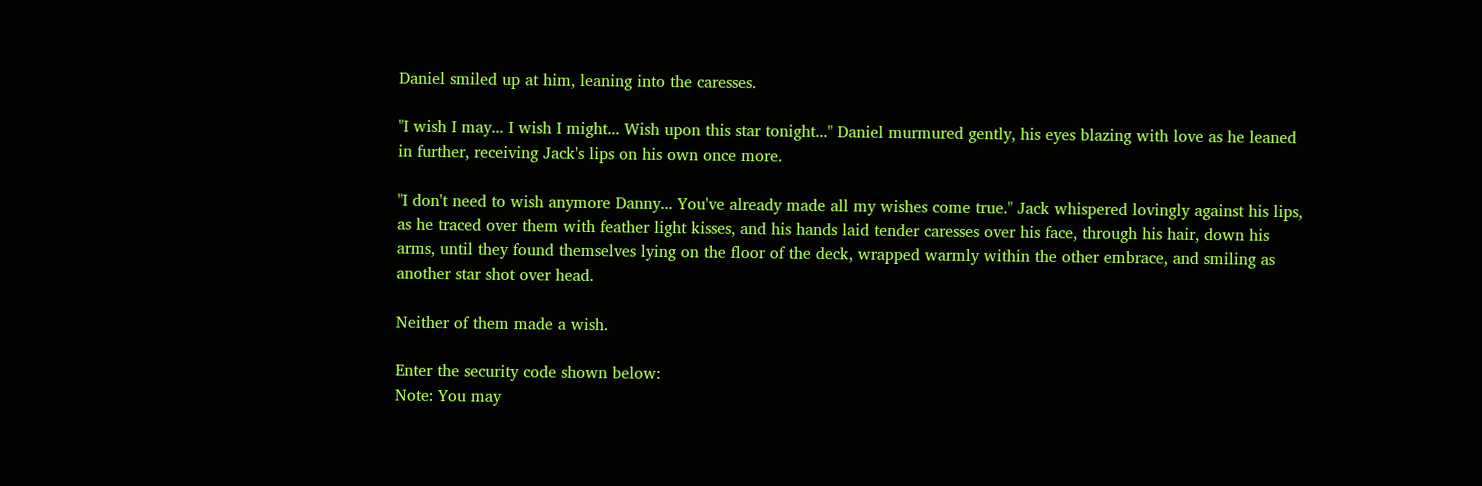Daniel smiled up at him, leaning into the caresses.

"I wish I may... I wish I might... Wish upon this star tonight..." Daniel murmured gently, his eyes blazing with love as he leaned in further, receiving Jack's lips on his own once more.

"I don't need to wish anymore Danny... You've already made all my wishes come true." Jack whispered lovingly against his lips, as he traced over them with feather light kisses, and his hands laid tender caresses over his face, through his hair, down his arms, until they found themselves lying on the floor of the deck, wrapped warmly within the other embrace, and smiling as another star shot over head.

Neither of them made a wish.

Enter the security code shown below:
Note: You may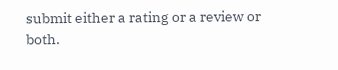submit either a rating or a review or both.